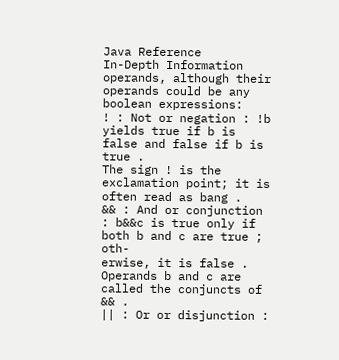Java Reference
In-Depth Information
operands, although their operands could be any boolean expressions:
! : Not or negation : !b yields true if b is false and false if b is true .
The sign ! is the exclamation point; it is often read as bang .
&& : And or conjunction : b&&c is true only if both b and c are true ; oth-
erwise, it is false . Operands b and c are called the conjuncts of && .
|| : Or or disjunction :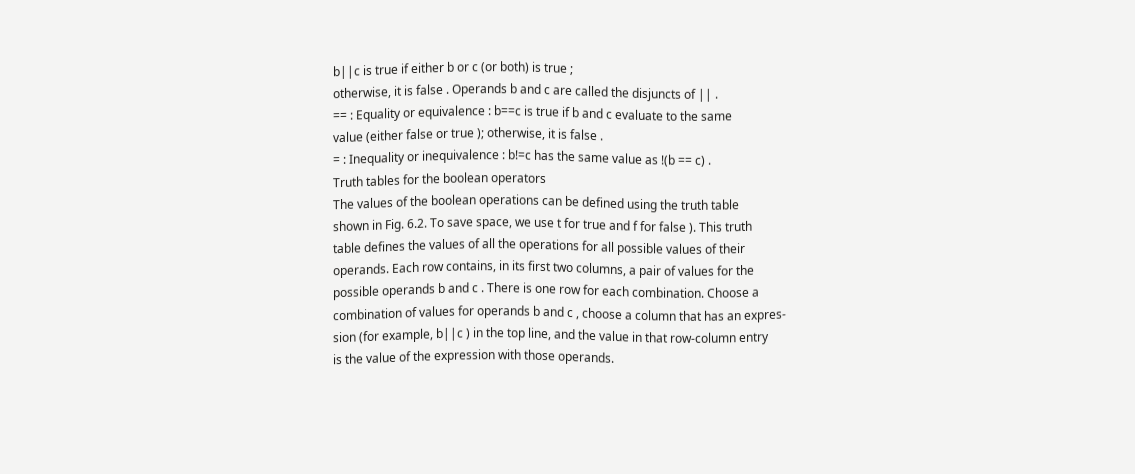b||c is true if either b or c (or both) is true ;
otherwise, it is false . Operands b and c are called the disjuncts of || .
== : Equality or equivalence : b==c is true if b and c evaluate to the same
value (either false or true ); otherwise, it is false .
= : Inequality or inequivalence : b!=c has the same value as !(b == c) .
Truth tables for the boolean operators
The values of the boolean operations can be defined using the truth table
shown in Fig. 6.2. To save space, we use t for true and f for false ). This truth
table defines the values of all the operations for all possible values of their
operands. Each row contains, in its first two columns, a pair of values for the
possible operands b and c . There is one row for each combination. Choose a
combination of values for operands b and c , choose a column that has an expres-
sion (for example, b||c ) in the top line, and the value in that row-column entry
is the value of the expression with those operands.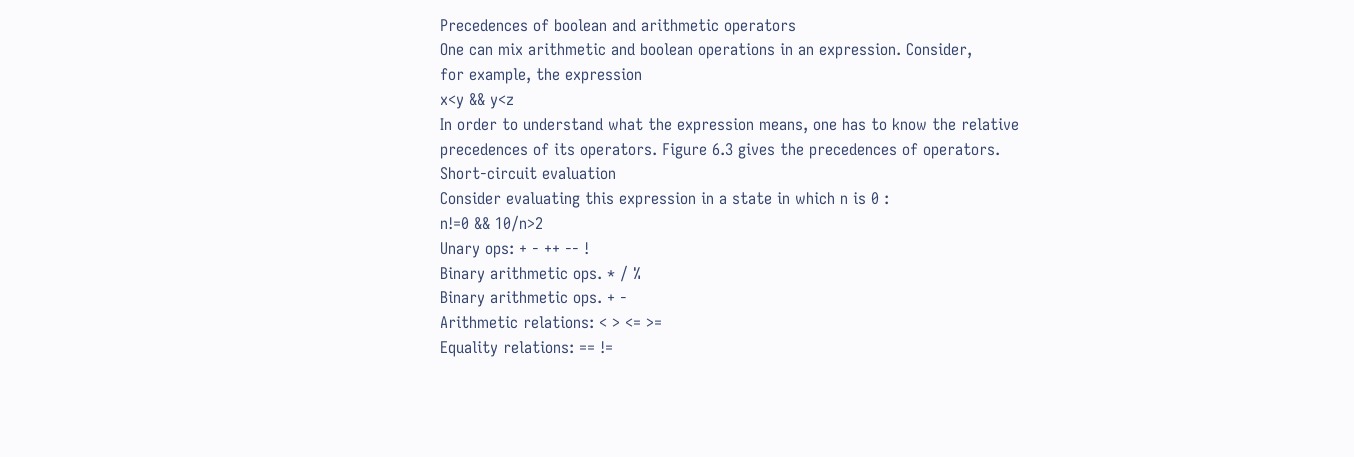Precedences of boolean and arithmetic operators
One can mix arithmetic and boolean operations in an expression. Consider,
for example, the expression
x<y && y<z
In order to understand what the expression means, one has to know the relative
precedences of its operators. Figure 6.3 gives the precedences of operators.
Short-circuit evaluation
Consider evaluating this expression in a state in which n is 0 :
n!=0 && 10/n>2
Unary ops: + - ++ -- !
Binary arithmetic ops. * / %
Binary arithmetic ops. + -
Arithmetic relations: < > <= >=
Equality relations: == !=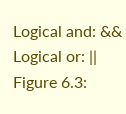Logical and: &&
Logical or: ||
Figure 6.3: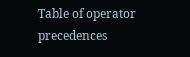Table of operator precedences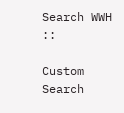Search WWH ::

Custom Search